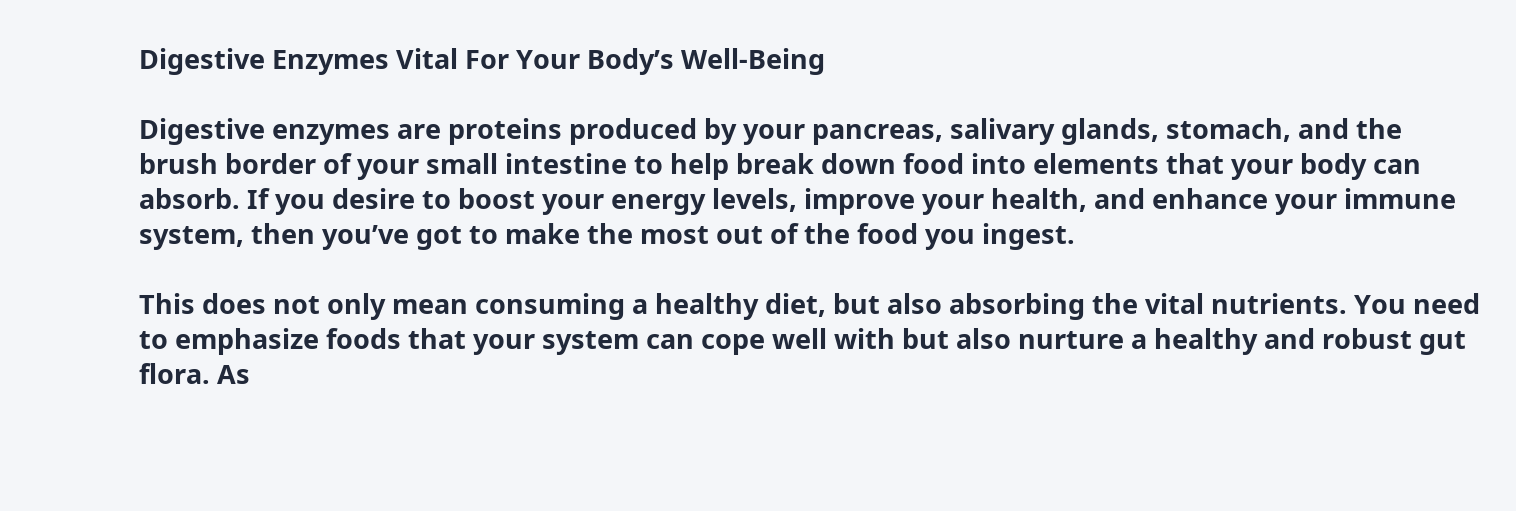Digestive Enzymes Vital For Your Body’s Well-Being

Digestive enzymes are proteins produced by your pancreas, salivary glands, stomach, and the brush border of your small intestine to help break down food into elements that your body can absorb. If you desire to boost your energy levels, improve your health, and enhance your immune system, then you’ve got to make the most out of the food you ingest.

This does not only mean consuming a healthy diet, but also absorbing the vital nutrients. You need to emphasize foods that your system can cope well with but also nurture a healthy and robust gut flora. As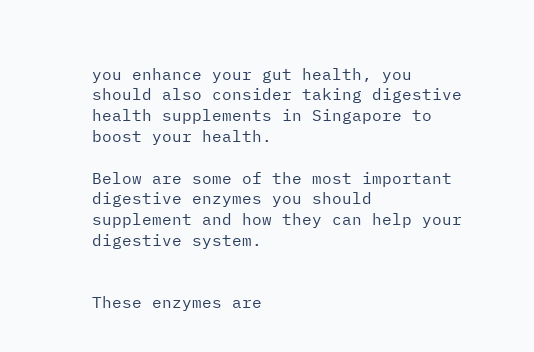you enhance your gut health, you should also consider taking digestive health supplements in Singapore to boost your health.

Below are some of the most important digestive enzymes you should supplement and how they can help your digestive system.


These enzymes are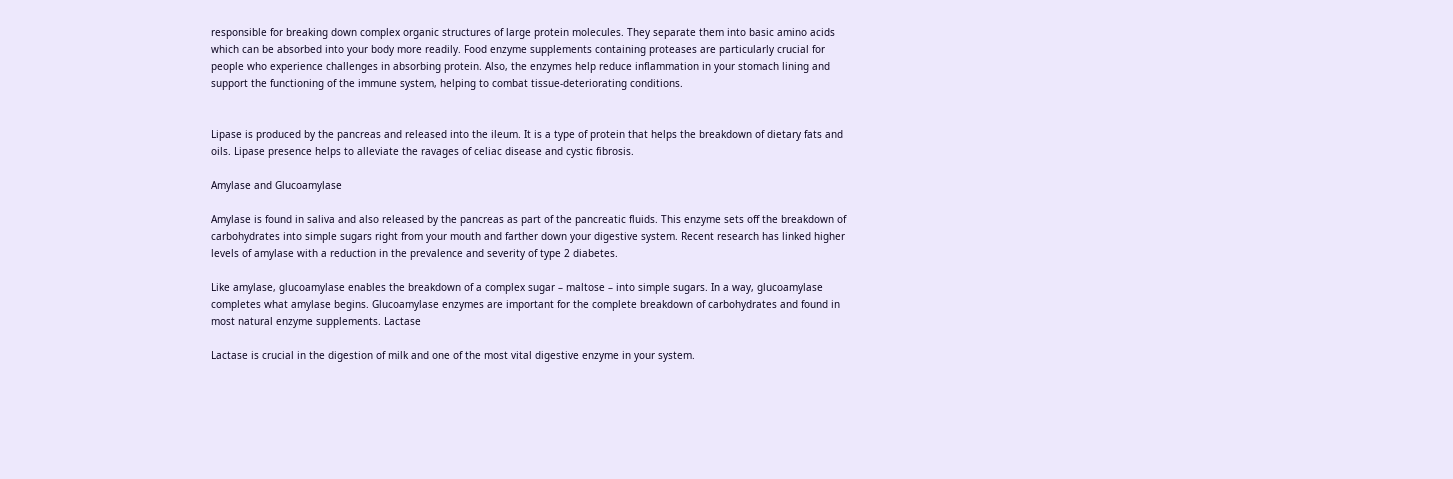responsible for breaking down complex organic structures of large protein molecules. They separate them into basic amino acids which can be absorbed into your body more readily. Food enzyme supplements containing proteases are particularly crucial for people who experience challenges in absorbing protein. Also, the enzymes help reduce inflammation in your stomach lining and support the functioning of the immune system, helping to combat tissue-deteriorating conditions.


Lipase is produced by the pancreas and released into the ileum. It is a type of protein that helps the breakdown of dietary fats and oils. Lipase presence helps to alleviate the ravages of celiac disease and cystic fibrosis.

Amylase and Glucoamylase

Amylase is found in saliva and also released by the pancreas as part of the pancreatic fluids. This enzyme sets off the breakdown of carbohydrates into simple sugars right from your mouth and farther down your digestive system. Recent research has linked higher levels of amylase with a reduction in the prevalence and severity of type 2 diabetes.

Like amylase, glucoamylase enables the breakdown of a complex sugar – maltose – into simple sugars. In a way, glucoamylase completes what amylase begins. Glucoamylase enzymes are important for the complete breakdown of carbohydrates and found in most natural enzyme supplements. Lactase

Lactase is crucial in the digestion of milk and one of the most vital digestive enzyme in your system.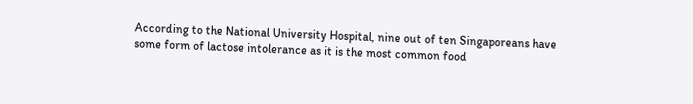According to the National University Hospital, nine out of ten Singaporeans have some form of lactose intolerance as it is the most common food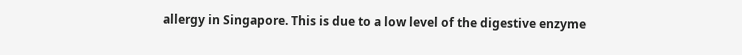allergy in Singapore. This is due to a low level of the digestive enzyme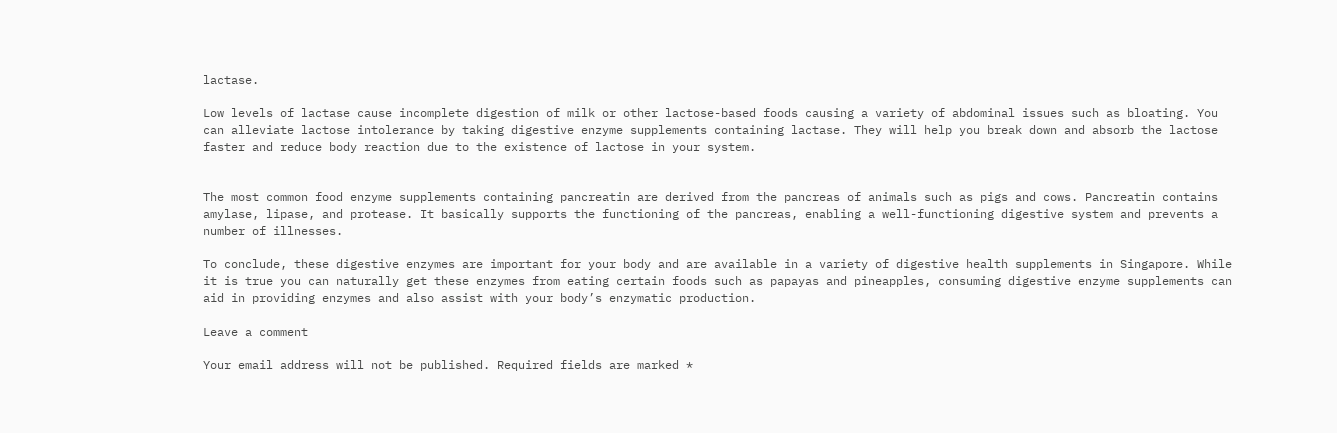lactase.

Low levels of lactase cause incomplete digestion of milk or other lactose-based foods causing a variety of abdominal issues such as bloating. You can alleviate lactose intolerance by taking digestive enzyme supplements containing lactase. They will help you break down and absorb the lactose faster and reduce body reaction due to the existence of lactose in your system.


The most common food enzyme supplements containing pancreatin are derived from the pancreas of animals such as pigs and cows. Pancreatin contains amylase, lipase, and protease. It basically supports the functioning of the pancreas, enabling a well-functioning digestive system and prevents a number of illnesses.

To conclude, these digestive enzymes are important for your body and are available in a variety of digestive health supplements in Singapore. While it is true you can naturally get these enzymes from eating certain foods such as papayas and pineapples, consuming digestive enzyme supplements can aid in providing enzymes and also assist with your body’s enzymatic production.

Leave a comment

Your email address will not be published. Required fields are marked *